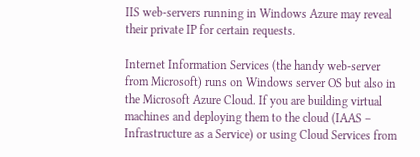IIS web-servers running in Windows Azure may reveal their private IP for certain requests.

Internet Information Services (the handy web-server from Microsoft) runs on Windows server OS but also in the Microsoft Azure Cloud. If you are building virtual machines and deploying them to the cloud (IAAS – Infrastructure as a Service) or using Cloud Services from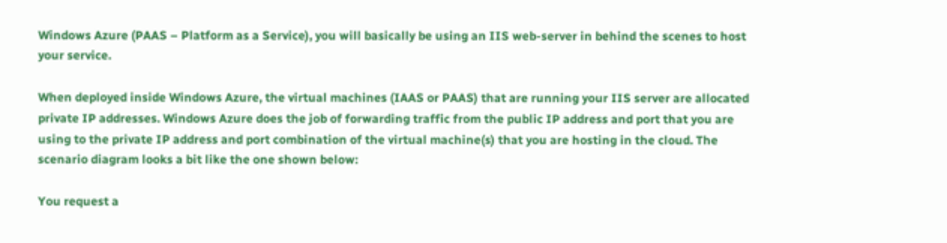Windows Azure (PAAS – Platform as a Service), you will basically be using an IIS web-server in behind the scenes to host your service.

When deployed inside Windows Azure, the virtual machines (IAAS or PAAS) that are running your IIS server are allocated private IP addresses. Windows Azure does the job of forwarding traffic from the public IP address and port that you are using to the private IP address and port combination of the virtual machine(s) that you are hosting in the cloud. The scenario diagram looks a bit like the one shown below:

You request a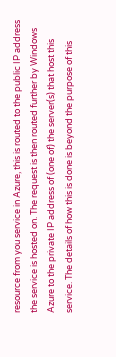resource from you service in Azure, this is routed to the public IP address the service is hosted on. The request is then routed further by Windows Azure to the private IP address of (one of) the server(s) that host this service. The details of how this is done is beyond the purpose of this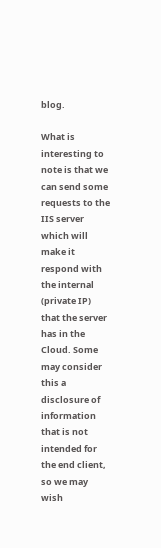blog.

What is interesting to note is that we can send some requests to the IIS server which will make it respond with the internal (private IP) that the server has in the Cloud. Some may consider this a disclosure of information that is not intended for the end client, so we may wish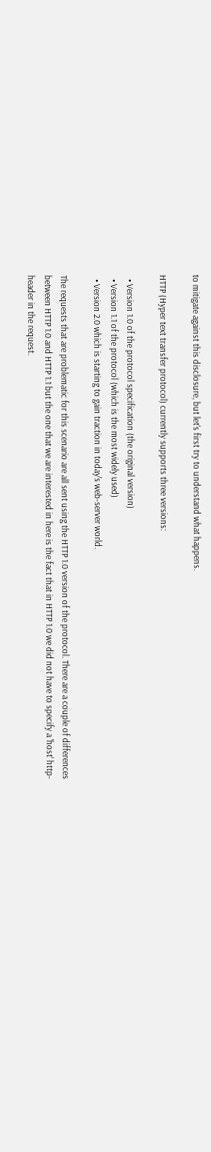to mitigate against this disclosure, but let's first try to understand what happens.

HTTP (Hyper text transfer protocol) currently supports three versions:

  • Version 1.0 of the protocol specification (the original version)
  • Version 1.1 of the protocol (which is the most widely used)
  • Version 2.0 which is starting to gain traction in today's web-server world.

The requests that are problematic for this scenario are all sent using the HTTP 1.0 version of the protocol. There are a couple of differences between HTTP 1.0 and HTTP 1.1 but the one that we are interested in here is the fact that in HTTP 1.0 we did not have to specify a 'host' http-header in the request.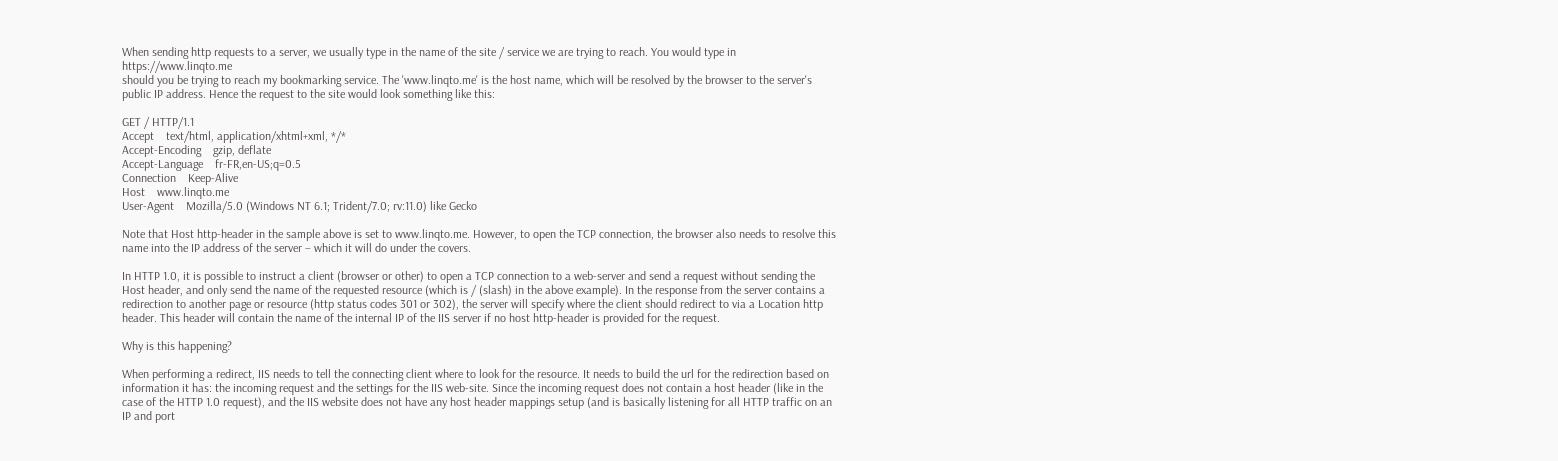When sending http requests to a server, we usually type in the name of the site / service we are trying to reach. You would type in https://www.linqto.me
should you be trying to reach my bookmarking service. The 'www.linqto.me' is the host name, which will be resolved by the browser to the server's public IP address. Hence the request to the site would look something like this:

GET / HTTP/1.1
Accept    text/html, application/xhtml+xml, */*
Accept-Encoding    gzip, deflate
Accept-Language    fr-FR,en-US;q=0.5
Connection    Keep-Alive
Host    www.linqto.me
User-Agent    Mozilla/5.0 (Windows NT 6.1; Trident/7.0; rv:11.0) like Gecko

Note that Host http-header in the sample above is set to www.linqto.me. However, to open the TCP connection, the browser also needs to resolve this name into the IP address of the server – which it will do under the covers.

In HTTP 1.0, it is possible to instruct a client (browser or other) to open a TCP connection to a web-server and send a request without sending the Host header, and only send the name of the requested resource (which is / (slash) in the above example). In the response from the server contains a redirection to another page or resource (http status codes 301 or 302), the server will specify where the client should redirect to via a Location http header. This header will contain the name of the internal IP of the IIS server if no host http-header is provided for the request.

Why is this happening?

When performing a redirect, IIS needs to tell the connecting client where to look for the resource. It needs to build the url for the redirection based on information it has: the incoming request and the settings for the IIS web-site. Since the incoming request does not contain a host header (like in the case of the HTTP 1.0 request), and the IIS website does not have any host header mappings setup (and is basically listening for all HTTP traffic on an IP and port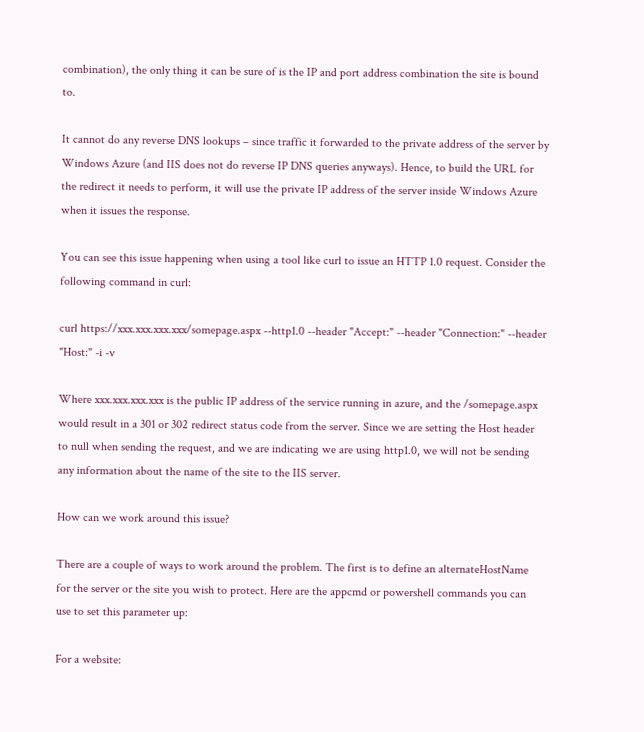combination), the only thing it can be sure of is the IP and port address combination the site is bound to.

It cannot do any reverse DNS lookups – since traffic it forwarded to the private address of the server by Windows Azure (and IIS does not do reverse IP DNS queries anyways). Hence, to build the URL for the redirect it needs to perform, it will use the private IP address of the server inside Windows Azure when it issues the response.

You can see this issue happening when using a tool like curl to issue an HTTP 1.0 request. Consider the following command in curl:

curl https://xxx.xxx.xxx.xxx/somepage.aspx --http1.0 --header "Accept:" --header "Connection:" --header "Host:" -i -v

Where xxx.xxx.xxx.xxx is the public IP address of the service running in azure, and the /somepage.aspx would result in a 301 or 302 redirect status code from the server. Since we are setting the Host header to null when sending the request, and we are indicating we are using http1.0, we will not be sending any information about the name of the site to the IIS server.

How can we work around this issue?

There are a couple of ways to work around the problem. The first is to define an alternateHostName for the server or the site you wish to protect. Here are the appcmd or powershell commands you can use to set this parameter up:

For a website: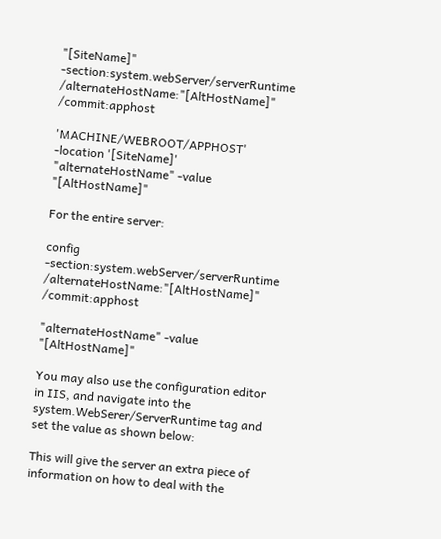"[SiteName]" -section:system.webServer/serverRuntime /alternateHostName:"[AltHostName]"  /commit:apphost

'MACHINE/WEBROOT/APPHOST' -location '[SiteName]'
"alternateHostName" -value "[AltHostName]"

For the entire server:

config  -section:system.webServer/serverRuntime /alternateHostName:"[AltHostName]"  /commit:apphost

"alternateHostName" -value "[AltHostName]"

You may also use the configuration editor in IIS, and navigate into the system.WebSerer/ServerRuntime tag and set the value as shown below:

This will give the server an extra piece of information on how to deal with the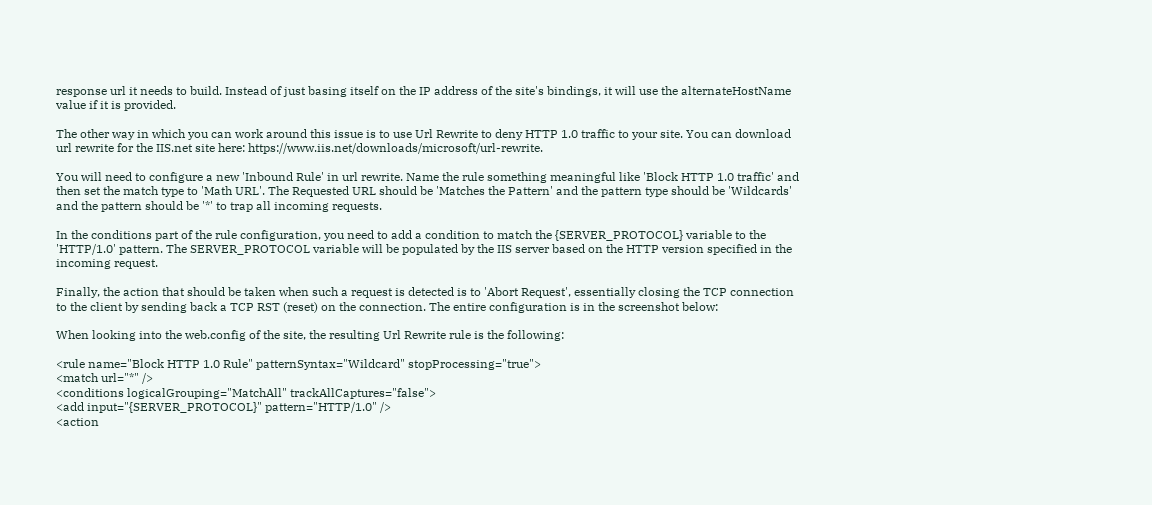response url it needs to build. Instead of just basing itself on the IP address of the site's bindings, it will use the alternateHostName value if it is provided.

The other way in which you can work around this issue is to use Url Rewrite to deny HTTP 1.0 traffic to your site. You can download url rewrite for the IIS.net site here: https://www.iis.net/downloads/microsoft/url-rewrite.

You will need to configure a new 'Inbound Rule' in url rewrite. Name the rule something meaningful like 'Block HTTP 1.0 traffic' and then set the match type to 'Math URL'. The Requested URL should be 'Matches the Pattern' and the pattern type should be 'Wildcards' and the pattern should be '*' to trap all incoming requests.

In the conditions part of the rule configuration, you need to add a condition to match the {SERVER_PROTOCOL} variable to the 'HTTP/1.0' pattern. The SERVER_PROTOCOL variable will be populated by the IIS server based on the HTTP version specified in the incoming request.

Finally, the action that should be taken when such a request is detected is to 'Abort Request', essentially closing the TCP connection to the client by sending back a TCP RST (reset) on the connection. The entire configuration is in the screenshot below:

When looking into the web.config of the site, the resulting Url Rewrite rule is the following:

<rule name="Block HTTP 1.0 Rule" patternSyntax="Wildcard" stopProcessing="true">
<match url="*" />
<conditions logicalGrouping="MatchAll" trackAllCaptures="false">
<add input="{SERVER_PROTOCOL}" pattern="HTTP/1.0" />
<action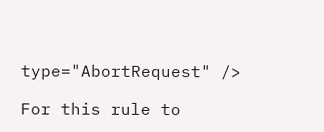type="AbortRequest" />

For this rule to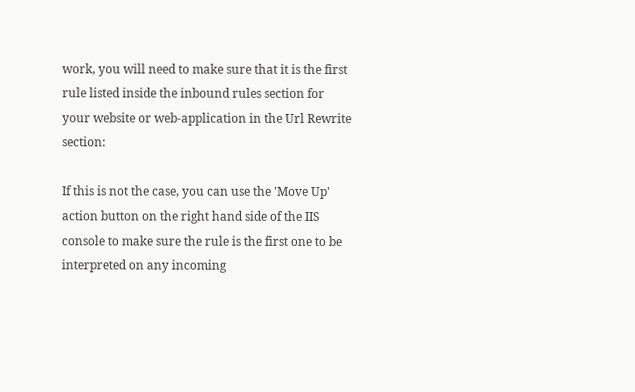work, you will need to make sure that it is the first rule listed inside the inbound rules section for your website or web-application in the Url Rewrite section:

If this is not the case, you can use the 'Move Up' action button on the right hand side of the IIS console to make sure the rule is the first one to be interpreted on any incoming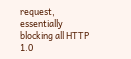request, essentially blocking all HTTP 1.0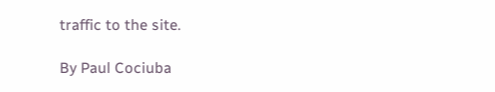traffic to the site.

By Paul Cociuba